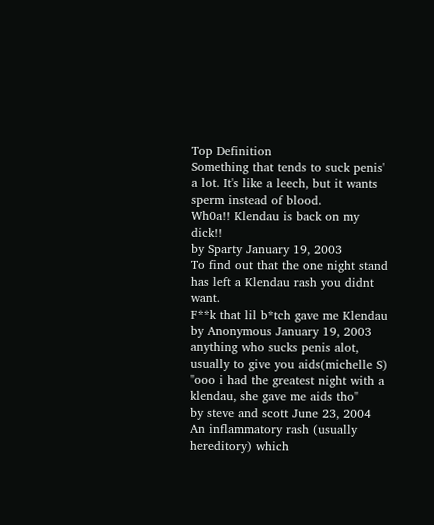Top Definition
Something that tends to suck penis' a lot. It's like a leech, but it wants sperm instead of blood.
Wh0a!! Klendau is back on my dick!!
by Sparty January 19, 2003
To find out that the one night stand has left a Klendau rash you didnt want.
F**k that lil b*tch gave me Klendau
by Anonymous January 19, 2003
anything who sucks penis alot, usually to give you aids(michelle S)
"ooo i had the greatest night with a klendau, she gave me aids tho"
by steve and scott June 23, 2004
An inflammatory rash (usually hereditory) which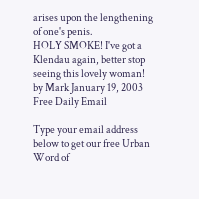arises upon the lengthening of one's penis.
HOLY SMOKE! I've got a Klendau again, better stop seeing this lovely woman!
by Mark January 19, 2003
Free Daily Email

Type your email address below to get our free Urban Word of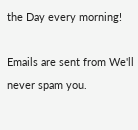the Day every morning!

Emails are sent from We'll never spam you.